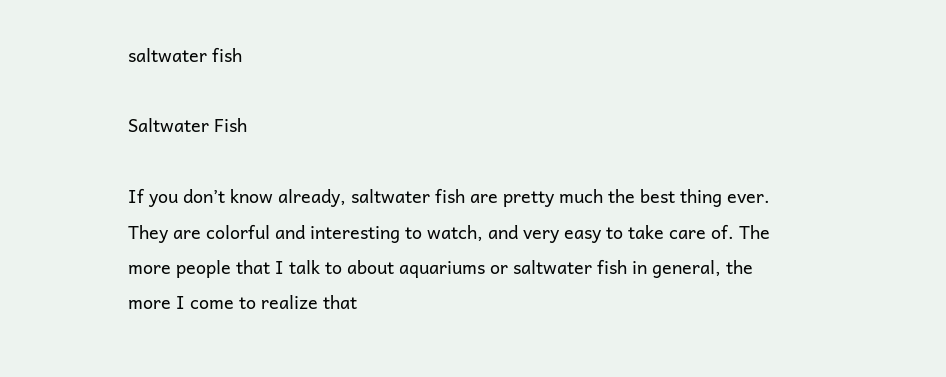saltwater fish

Saltwater Fish

If you don’t know already, saltwater fish are pretty much the best thing ever. They are colorful and interesting to watch, and very easy to take care of. The more people that I talk to about aquariums or saltwater fish in general, the more I come to realize that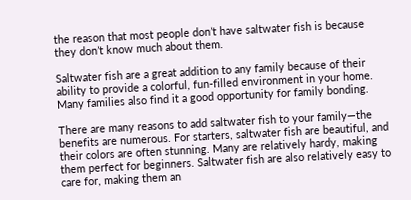the reason that most people don’t have saltwater fish is because they don’t know much about them.

Saltwater fish are a great addition to any family because of their ability to provide a colorful, fun-filled environment in your home. Many families also find it a good opportunity for family bonding.

There are many reasons to add saltwater fish to your family—the benefits are numerous. For starters, saltwater fish are beautiful, and their colors are often stunning. Many are relatively hardy, making them perfect for beginners. Saltwater fish are also relatively easy to care for, making them an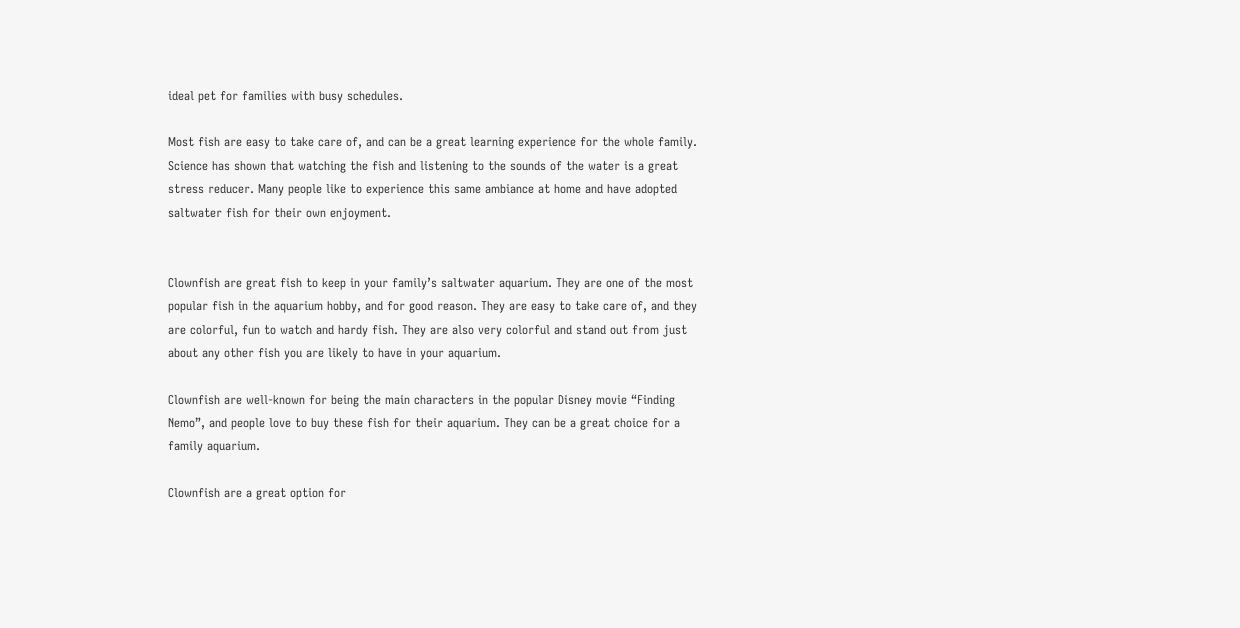ideal pet for families with busy schedules.

Most fish are easy to take care of, and can be a great learning experience for the whole family. Science has shown that watching the fish and listening to the sounds of the water is a great stress reducer. Many people like to experience this same ambiance at home and have adopted saltwater fish for their own enjoyment.


Clownfish are great fish to keep in your family’s saltwater aquarium. They are one of the most popular fish in the aquarium hobby, and for good reason. They are easy to take care of, and they are colorful, fun to watch and hardy fish. They are also very colorful and stand out from just about any other fish you are likely to have in your aquarium.

Clownfish are well-known for being the main characters in the popular Disney movie “Finding Nemo”, and people love to buy these fish for their aquarium. They can be a great choice for a family aquarium.

Clownfish are a great option for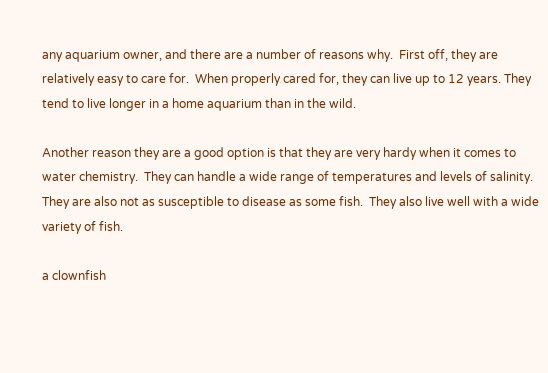any aquarium owner, and there are a number of reasons why.  First off, they are relatively easy to care for.  When properly cared for, they can live up to 12 years. They tend to live longer in a home aquarium than in the wild.

Another reason they are a good option is that they are very hardy when it comes to water chemistry.  They can handle a wide range of temperatures and levels of salinity.  They are also not as susceptible to disease as some fish.  They also live well with a wide variety of fish.

a clownfish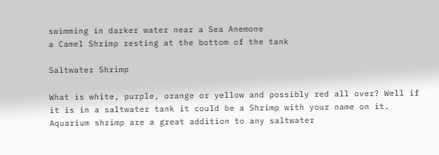swimming in darker water near a Sea Anemone
a Camel Shrimp resting at the bottom of the tank

Saltwater Shrimp

What is white, purple, orange or yellow and possibly red all over? Well if it is in a saltwater tank it could be a Shrimp with your name on it. Aquarium shrimp are a great addition to any saltwater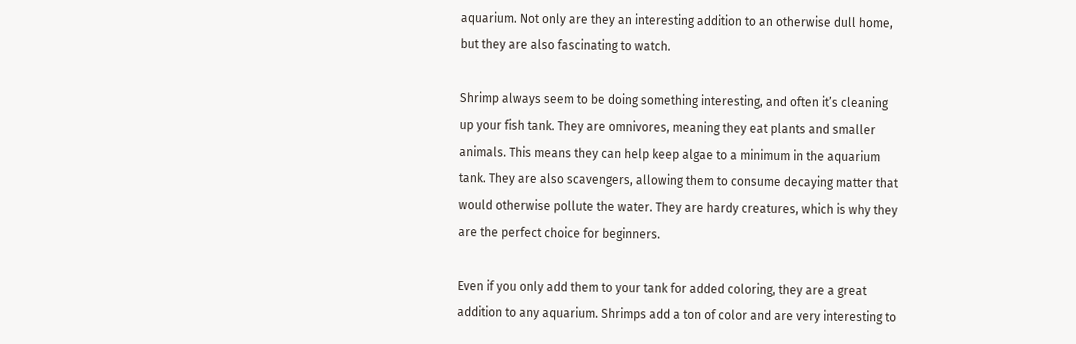aquarium. Not only are they an interesting addition to an otherwise dull home, but they are also fascinating to watch.

Shrimp always seem to be doing something interesting, and often it’s cleaning up your fish tank. They are omnivores, meaning they eat plants and smaller animals. This means they can help keep algae to a minimum in the aquarium tank. They are also scavengers, allowing them to consume decaying matter that would otherwise pollute the water. They are hardy creatures, which is why they are the perfect choice for beginners.

Even if you only add them to your tank for added coloring, they are a great addition to any aquarium. Shrimps add a ton of color and are very interesting to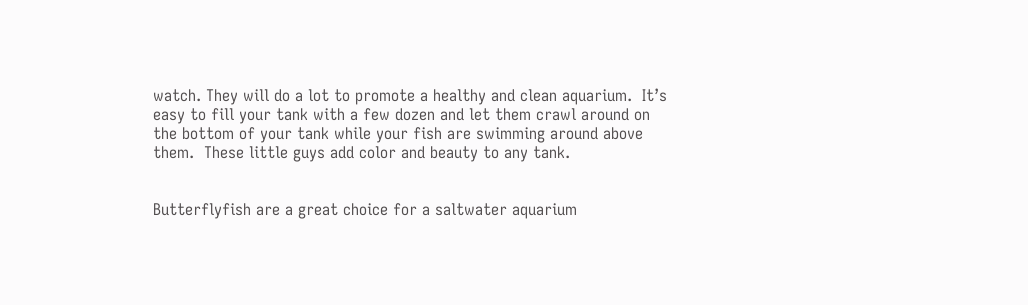watch. They will do a lot to promote a healthy and clean aquarium.  It’s easy to fill your tank with a few dozen and let them crawl around on the bottom of your tank while your fish are swimming around above them.  These little guys add color and beauty to any tank.


Butterflyfish are a great choice for a saltwater aquarium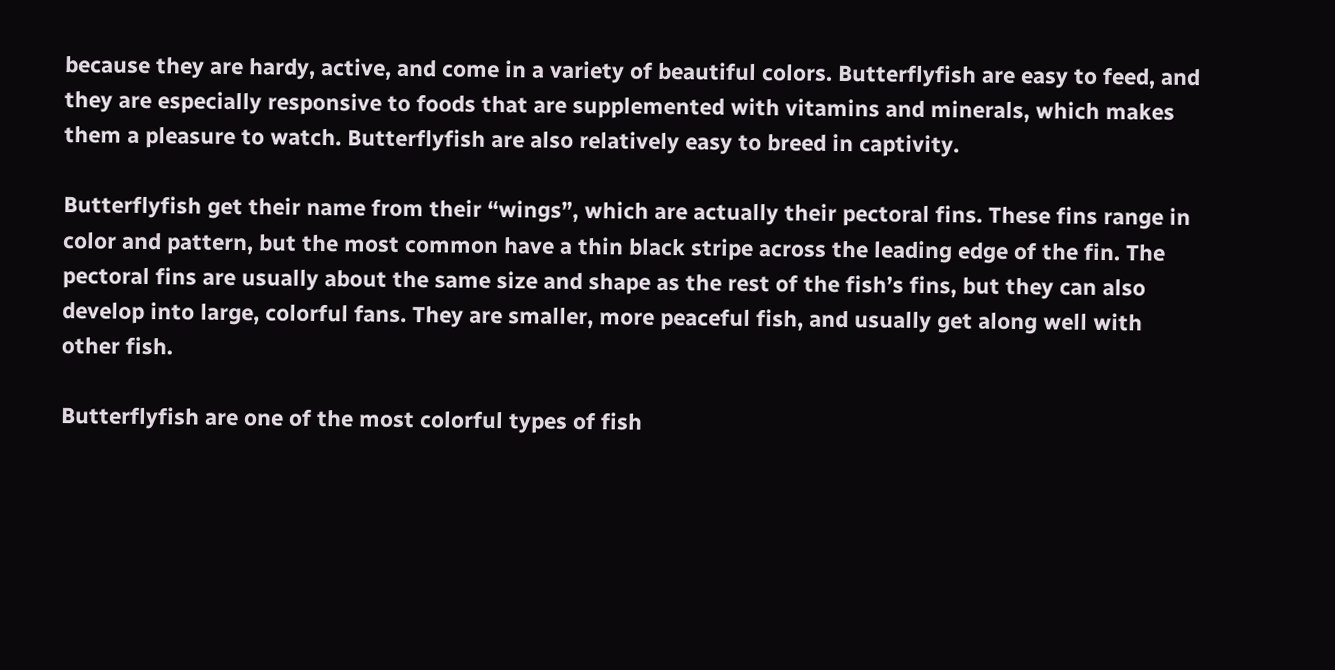because they are hardy, active, and come in a variety of beautiful colors. Butterflyfish are easy to feed, and they are especially responsive to foods that are supplemented with vitamins and minerals, which makes them a pleasure to watch. Butterflyfish are also relatively easy to breed in captivity.

Butterflyfish get their name from their “wings”, which are actually their pectoral fins. These fins range in color and pattern, but the most common have a thin black stripe across the leading edge of the fin. The pectoral fins are usually about the same size and shape as the rest of the fish’s fins, but they can also develop into large, colorful fans. They are smaller, more peaceful fish, and usually get along well with other fish.

Butterflyfish are one of the most colorful types of fish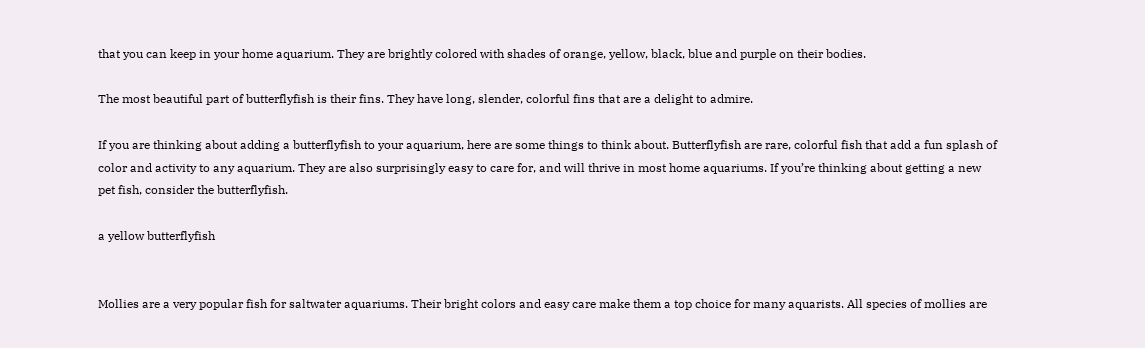that you can keep in your home aquarium. They are brightly colored with shades of orange, yellow, black, blue and purple on their bodies.

The most beautiful part of butterflyfish is their fins. They have long, slender, colorful fins that are a delight to admire.

If you are thinking about adding a butterflyfish to your aquarium, here are some things to think about. Butterflyfish are rare, colorful fish that add a fun splash of color and activity to any aquarium. They are also surprisingly easy to care for, and will thrive in most home aquariums. If you’re thinking about getting a new pet fish, consider the butterflyfish.

a yellow butterflyfish


Mollies are a very popular fish for saltwater aquariums. Their bright colors and easy care make them a top choice for many aquarists. All species of mollies are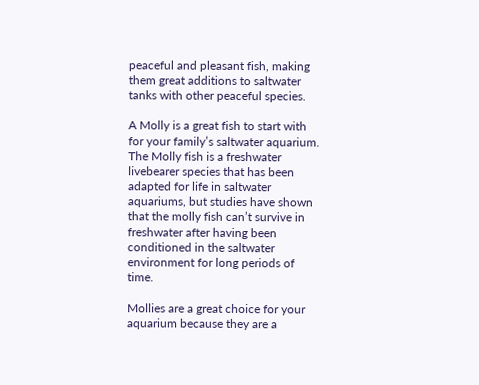peaceful and pleasant fish, making them great additions to saltwater tanks with other peaceful species.

A Molly is a great fish to start with for your family’s saltwater aquarium. The Molly fish is a freshwater livebearer species that has been adapted for life in saltwater aquariums, but studies have shown that the molly fish can’t survive in freshwater after having been conditioned in the saltwater environment for long periods of time.

Mollies are a great choice for your aquarium because they are a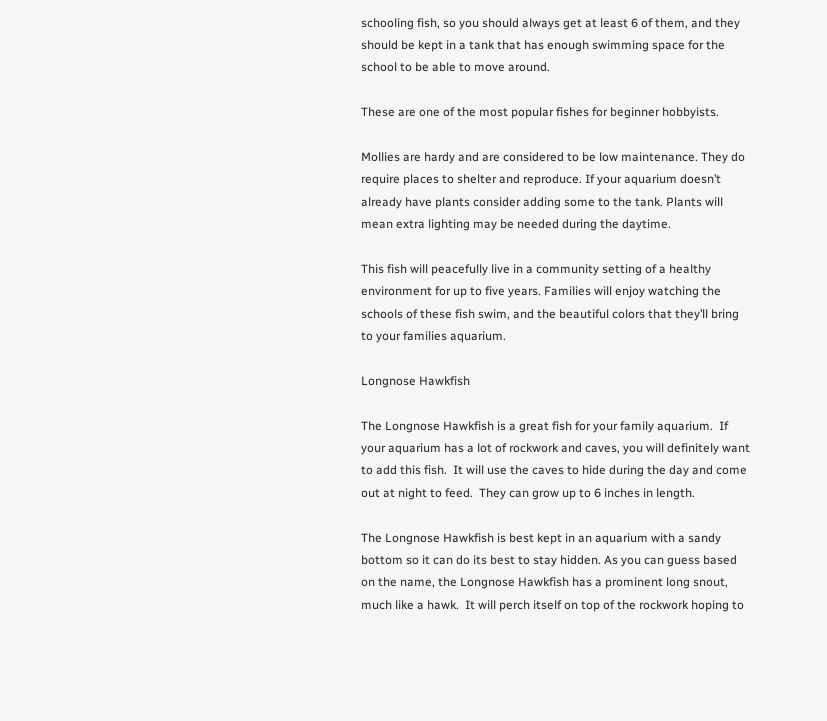schooling fish, so you should always get at least 6 of them, and they should be kept in a tank that has enough swimming space for the school to be able to move around.

These are one of the most popular fishes for beginner hobbyists.

Mollies are hardy and are considered to be low maintenance. They do require places to shelter and reproduce. If your aquarium doesn’t already have plants consider adding some to the tank. Plants will mean extra lighting may be needed during the daytime.

This fish will peacefully live in a community setting of a healthy environment for up to five years. Families will enjoy watching the schools of these fish swim, and the beautiful colors that they’ll bring to your families aquarium.

Longnose Hawkfish

The Longnose Hawkfish is a great fish for your family aquarium.  If your aquarium has a lot of rockwork and caves, you will definitely want to add this fish.  It will use the caves to hide during the day and come out at night to feed.  They can grow up to 6 inches in length.

The Longnose Hawkfish is best kept in an aquarium with a sandy bottom so it can do its best to stay hidden. As you can guess based on the name, the Longnose Hawkfish has a prominent long snout, much like a hawk.  It will perch itself on top of the rockwork hoping to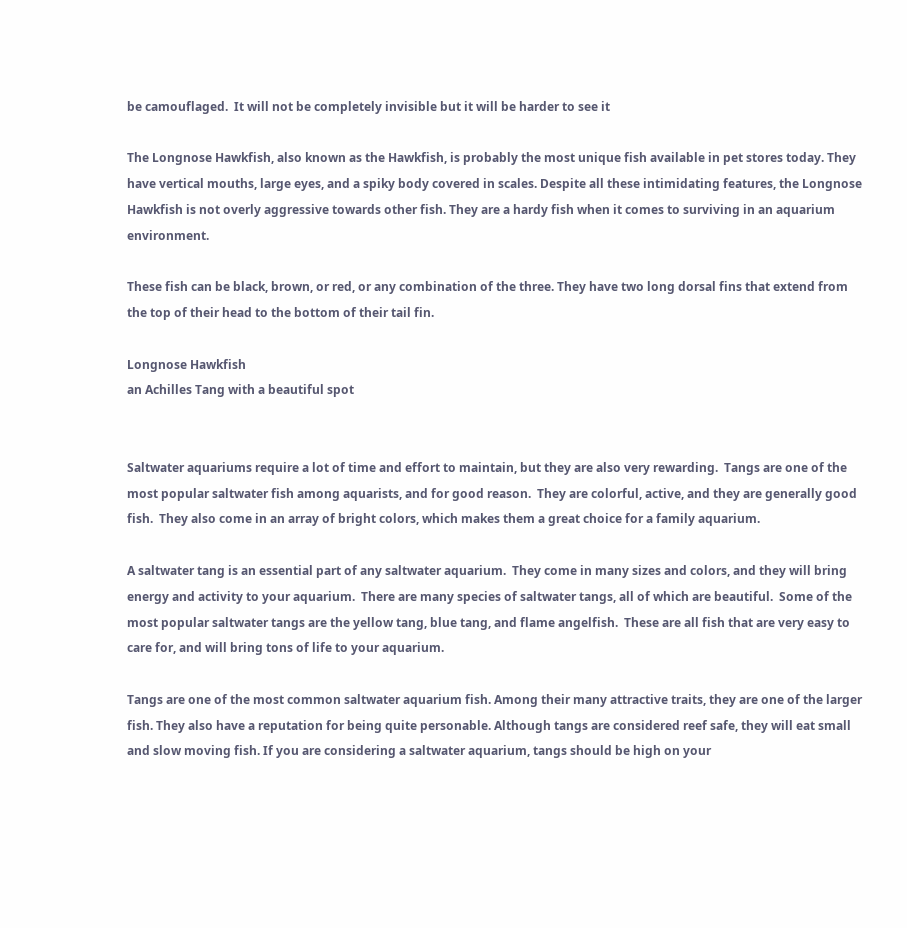be camouflaged.  It will not be completely invisible but it will be harder to see it

The Longnose Hawkfish, also known as the Hawkfish, is probably the most unique fish available in pet stores today. They have vertical mouths, large eyes, and a spiky body covered in scales. Despite all these intimidating features, the Longnose Hawkfish is not overly aggressive towards other fish. They are a hardy fish when it comes to surviving in an aquarium environment.

These fish can be black, brown, or red, or any combination of the three. They have two long dorsal fins that extend from the top of their head to the bottom of their tail fin.

Longnose Hawkfish
an Achilles Tang with a beautiful spot


Saltwater aquariums require a lot of time and effort to maintain, but they are also very rewarding.  Tangs are one of the most popular saltwater fish among aquarists, and for good reason.  They are colorful, active, and they are generally good fish.  They also come in an array of bright colors, which makes them a great choice for a family aquarium.

A saltwater tang is an essential part of any saltwater aquarium.  They come in many sizes and colors, and they will bring energy and activity to your aquarium.  There are many species of saltwater tangs, all of which are beautiful.  Some of the most popular saltwater tangs are the yellow tang, blue tang, and flame angelfish.  These are all fish that are very easy to care for, and will bring tons of life to your aquarium.

Tangs are one of the most common saltwater aquarium fish. Among their many attractive traits, they are one of the larger fish. They also have a reputation for being quite personable. Although tangs are considered reef safe, they will eat small and slow moving fish. If you are considering a saltwater aquarium, tangs should be high on your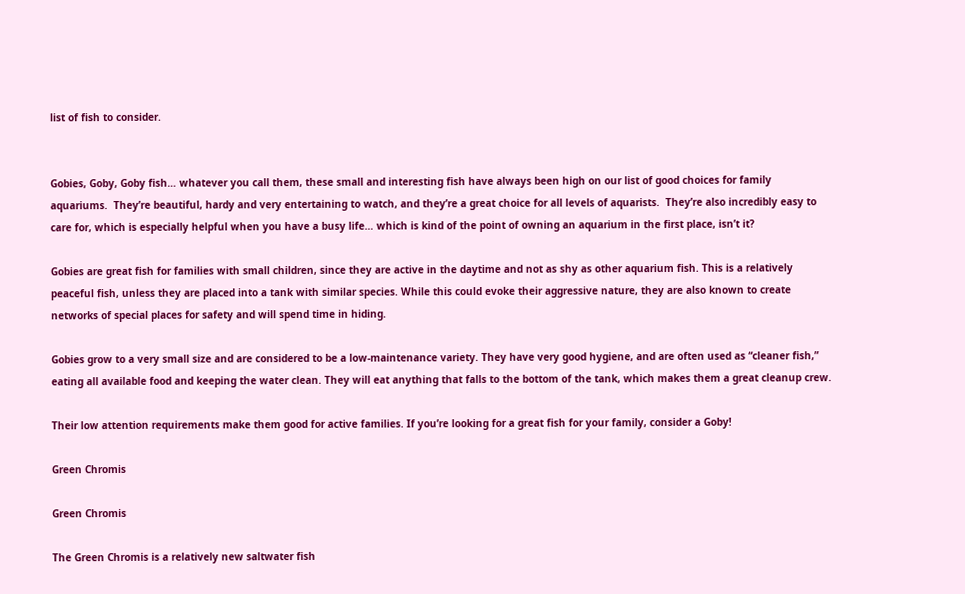list of fish to consider.


Gobies, Goby, Goby fish… whatever you call them, these small and interesting fish have always been high on our list of good choices for family aquariums.  They’re beautiful, hardy and very entertaining to watch, and they’re a great choice for all levels of aquarists.  They’re also incredibly easy to care for, which is especially helpful when you have a busy life… which is kind of the point of owning an aquarium in the first place, isn’t it?

Gobies are great fish for families with small children, since they are active in the daytime and not as shy as other aquarium fish. This is a relatively peaceful fish, unless they are placed into a tank with similar species. While this could evoke their aggressive nature, they are also known to create networks of special places for safety and will spend time in hiding.

Gobies grow to a very small size and are considered to be a low-maintenance variety. They have very good hygiene, and are often used as “cleaner fish,” eating all available food and keeping the water clean. They will eat anything that falls to the bottom of the tank, which makes them a great cleanup crew.

Their low attention requirements make them good for active families. If you’re looking for a great fish for your family, consider a Goby!

Green Chromis

Green Chromis

The Green Chromis is a relatively new saltwater fish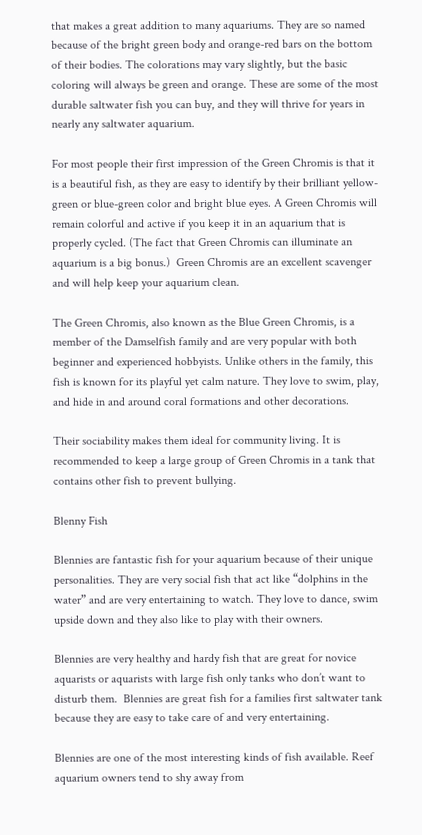that makes a great addition to many aquariums. They are so named because of the bright green body and orange-red bars on the bottom of their bodies. The colorations may vary slightly, but the basic coloring will always be green and orange. These are some of the most durable saltwater fish you can buy, and they will thrive for years in nearly any saltwater aquarium.

For most people their first impression of the Green Chromis is that it is a beautiful fish, as they are easy to identify by their brilliant yellow-green or blue-green color and bright blue eyes. A Green Chromis will remain colorful and active if you keep it in an aquarium that is properly cycled. (The fact that Green Chromis can illuminate an aquarium is a big bonus.)  Green Chromis are an excellent scavenger and will help keep your aquarium clean.

The Green Chromis, also known as the Blue Green Chromis, is a member of the Damselfish family and are very popular with both beginner and experienced hobbyists. Unlike others in the family, this fish is known for its playful yet calm nature. They love to swim, play, and hide in and around coral formations and other decorations.

Their sociability makes them ideal for community living. It is recommended to keep a large group of Green Chromis in a tank that contains other fish to prevent bullying.

Blenny Fish

Blennies are fantastic fish for your aquarium because of their unique personalities. They are very social fish that act like “dolphins in the water” and are very entertaining to watch. They love to dance, swim upside down and they also like to play with their owners.

Blennies are very healthy and hardy fish that are great for novice aquarists or aquarists with large fish only tanks who don’t want to disturb them.  Blennies are great fish for a families first saltwater tank because they are easy to take care of and very entertaining.

Blennies are one of the most interesting kinds of fish available. Reef aquarium owners tend to shy away from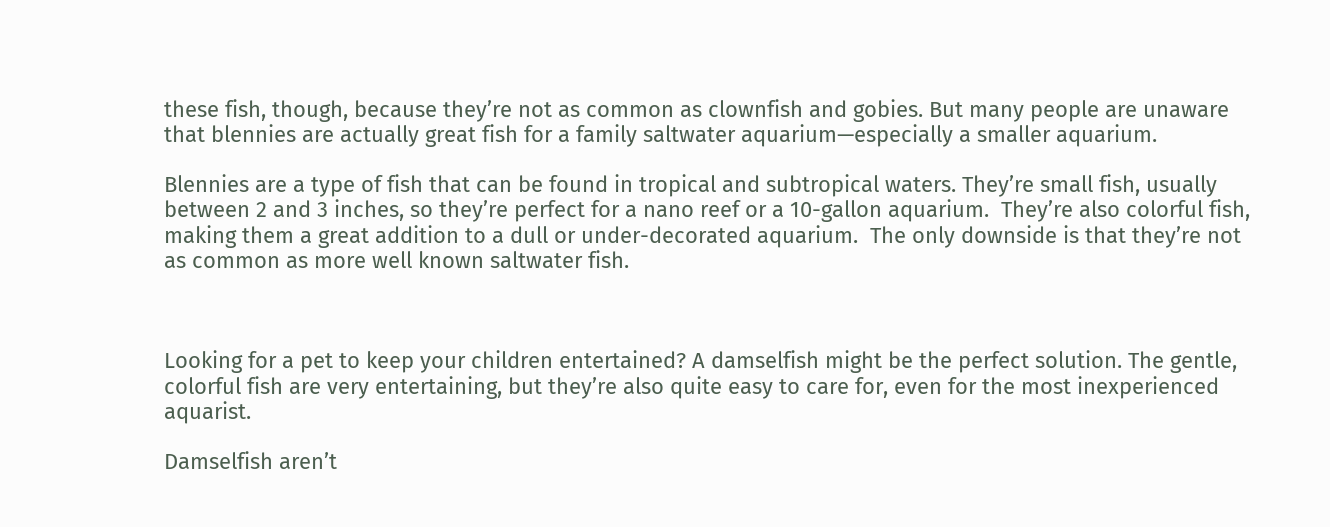these fish, though, because they’re not as common as clownfish and gobies. But many people are unaware that blennies are actually great fish for a family saltwater aquarium—especially a smaller aquarium.

Blennies are a type of fish that can be found in tropical and subtropical waters. They’re small fish, usually between 2 and 3 inches, so they’re perfect for a nano reef or a 10-gallon aquarium.  They’re also colorful fish, making them a great addition to a dull or under-decorated aquarium.  The only downside is that they’re not as common as more well known saltwater fish.



Looking for a pet to keep your children entertained? A damselfish might be the perfect solution. The gentle, colorful fish are very entertaining, but they’re also quite easy to care for, even for the most inexperienced aquarist.

Damselfish aren’t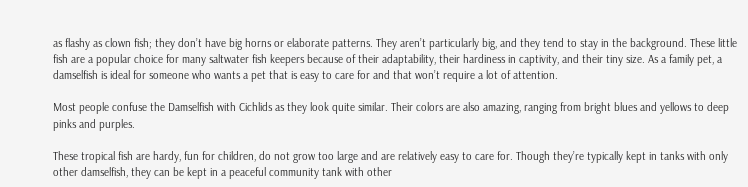as flashy as clown fish; they don’t have big horns or elaborate patterns. They aren’t particularly big, and they tend to stay in the background. These little fish are a popular choice for many saltwater fish keepers because of their adaptability, their hardiness in captivity, and their tiny size. As a family pet, a damselfish is ideal for someone who wants a pet that is easy to care for and that won’t require a lot of attention.

Most people confuse the Damselfish with Cichlids as they look quite similar. Their colors are also amazing, ranging from bright blues and yellows to deep pinks and purples.

These tropical fish are hardy, fun for children, do not grow too large and are relatively easy to care for. Though they’re typically kept in tanks with only other damselfish, they can be kept in a peaceful community tank with other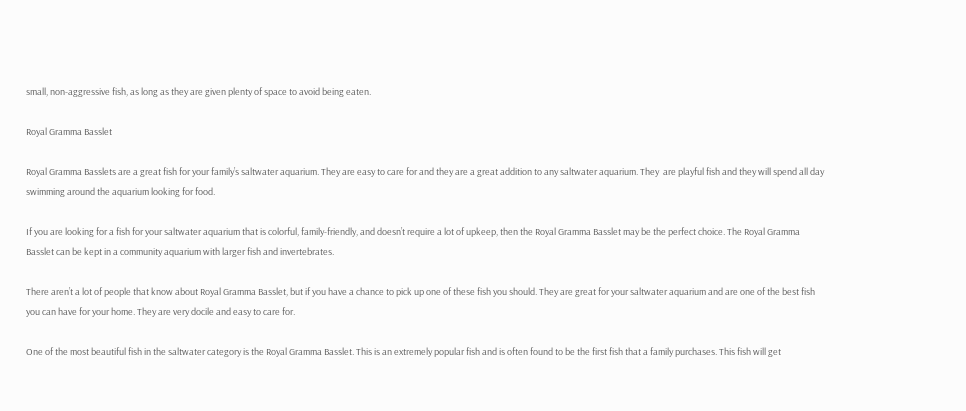small, non-aggressive fish, as long as they are given plenty of space to avoid being eaten.

Royal Gramma Basslet

Royal Gramma Basslets are a great fish for your family’s saltwater aquarium. They are easy to care for and they are a great addition to any saltwater aquarium. They  are playful fish and they will spend all day swimming around the aquarium looking for food.

If you are looking for a fish for your saltwater aquarium that is colorful, family-friendly, and doesn’t require a lot of upkeep, then the Royal Gramma Basslet may be the perfect choice. The Royal Gramma Basslet can be kept in a community aquarium with larger fish and invertebrates.

There aren’t a lot of people that know about Royal Gramma Basslet, but if you have a chance to pick up one of these fish you should. They are great for your saltwater aquarium and are one of the best fish you can have for your home. They are very docile and easy to care for.

One of the most beautiful fish in the saltwater category is the Royal Gramma Basslet. This is an extremely popular fish and is often found to be the first fish that a family purchases. This fish will get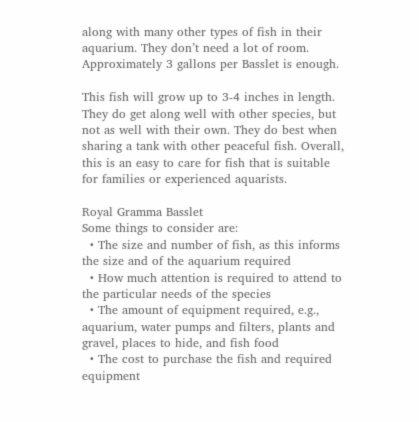along with many other types of fish in their aquarium. They don’t need a lot of room. Approximately 3 gallons per Basslet is enough.

This fish will grow up to 3-4 inches in length. They do get along well with other species, but not as well with their own. They do best when sharing a tank with other peaceful fish. Overall, this is an easy to care for fish that is suitable for families or experienced aquarists.

Royal Gramma Basslet
Some things to consider are:
  • The size and number of fish, as this informs the size and of the aquarium required
  • How much attention is required to attend to the particular needs of the species
  • The amount of equipment required, e.g., aquarium, water pumps and filters, plants and gravel, places to hide, and fish food
  • The cost to purchase the fish and required equipment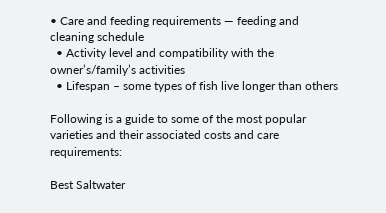• Care and feeding requirements — feeding and cleaning schedule
  • Activity level and compatibility with the owner’s/family’s activities
  • Lifespan – some types of fish live longer than others

Following is a guide to some of the most popular varieties and their associated costs and care requirements:

Best Saltwater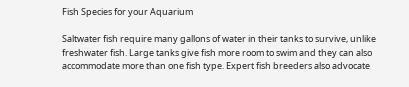Fish Species for your Aquarium

Saltwater fish require many gallons of water in their tanks to survive, unlike freshwater fish. Large tanks give fish more room to swim and they can also accommodate more than one fish type. Expert fish breeders also advocate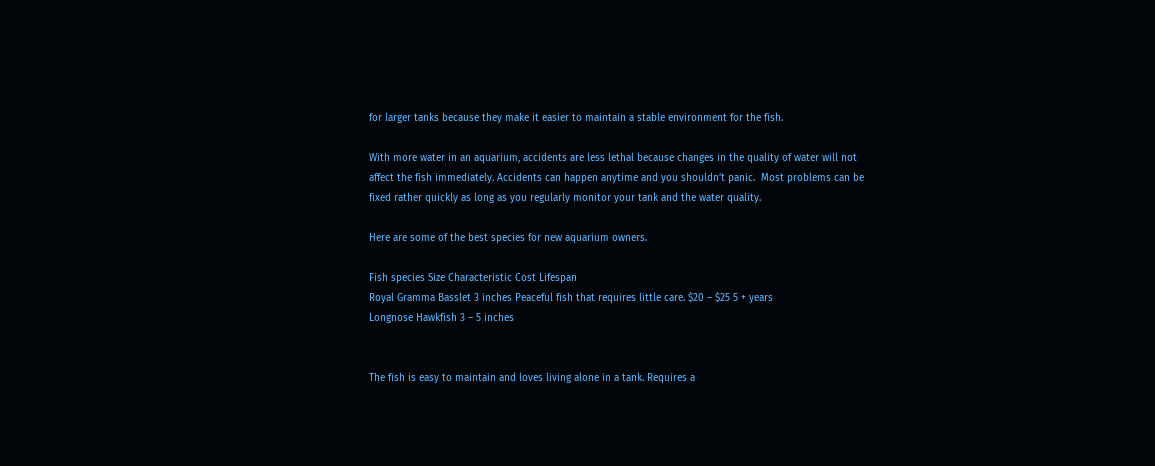for larger tanks because they make it easier to maintain a stable environment for the fish.

With more water in an aquarium, accidents are less lethal because changes in the quality of water will not affect the fish immediately. Accidents can happen anytime and you shouldn’t panic.  Most problems can be fixed rather quickly as long as you regularly monitor your tank and the water quality.

Here are some of the best species for new aquarium owners.

Fish species Size Characteristic Cost Lifespan
Royal Gramma Basslet 3 inches Peaceful fish that requires little care. $20 – $25 5 + years
Longnose Hawkfish 3 – 5 inches


The fish is easy to maintain and loves living alone in a tank. Requires a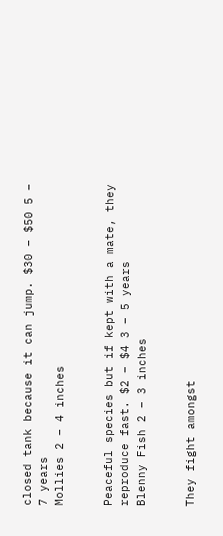closed tank because it can jump. $30 – $50 5 – 7 years
Mollies 2 – 4 inches


Peaceful species but if kept with a mate, they reproduce fast. $2 – $4 3 – 5 years
Blenny Fish 2 – 3 inches


They fight amongst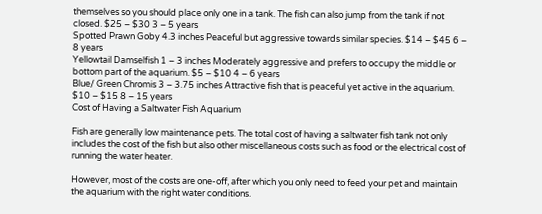themselves so you should place only one in a tank. The fish can also jump from the tank if not closed. $25 – $30 3 – 5 years
Spotted Prawn Goby 4.3 inches Peaceful but aggressive towards similar species. $14 – $45 6 – 8 years
Yellowtail Damselfish 1 – 3 inches Moderately aggressive and prefers to occupy the middle or bottom part of the aquarium. $5 – $10 4 – 6 years
Blue/ Green Chromis 3 – 3.75 inches Attractive fish that is peaceful yet active in the aquarium. $10 – $15 8 – 15 years
Cost of Having a Saltwater Fish Aquarium

Fish are generally low maintenance pets. The total cost of having a saltwater fish tank not only includes the cost of the fish but also other miscellaneous costs such as food or the electrical cost of running the water heater.

However, most of the costs are one-off, after which you only need to feed your pet and maintain the aquarium with the right water conditions.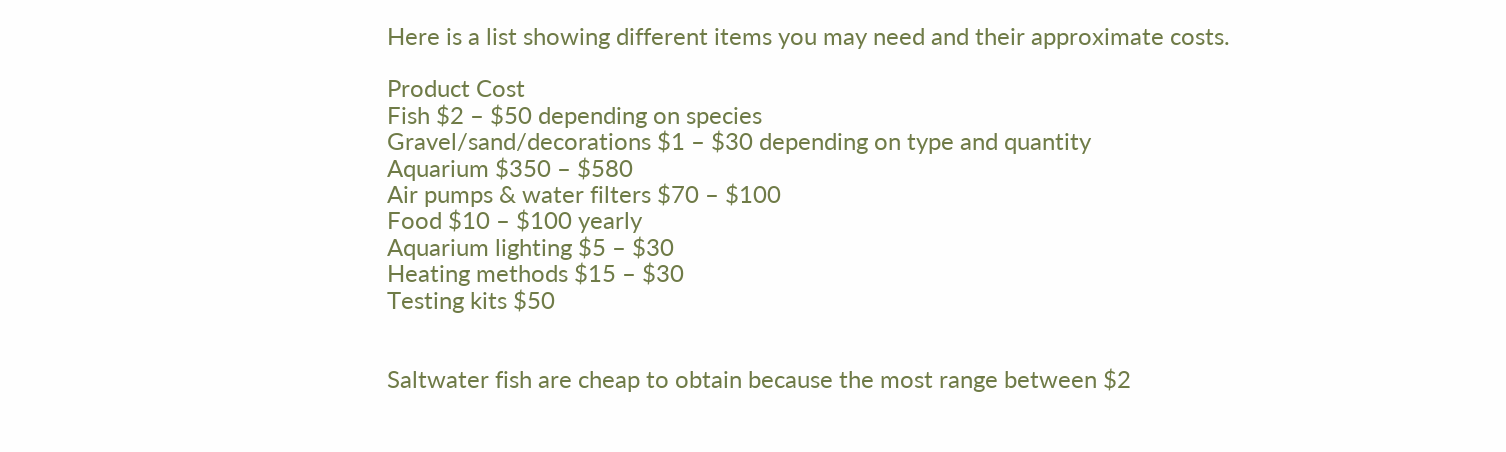Here is a list showing different items you may need and their approximate costs.

Product Cost
Fish $2 – $50 depending on species
Gravel/sand/decorations $1 – $30 depending on type and quantity
Aquarium $350 – $580
Air pumps & water filters $70 – $100
Food $10 – $100 yearly
Aquarium lighting $5 – $30
Heating methods $15 – $30
Testing kits $50


Saltwater fish are cheap to obtain because the most range between $2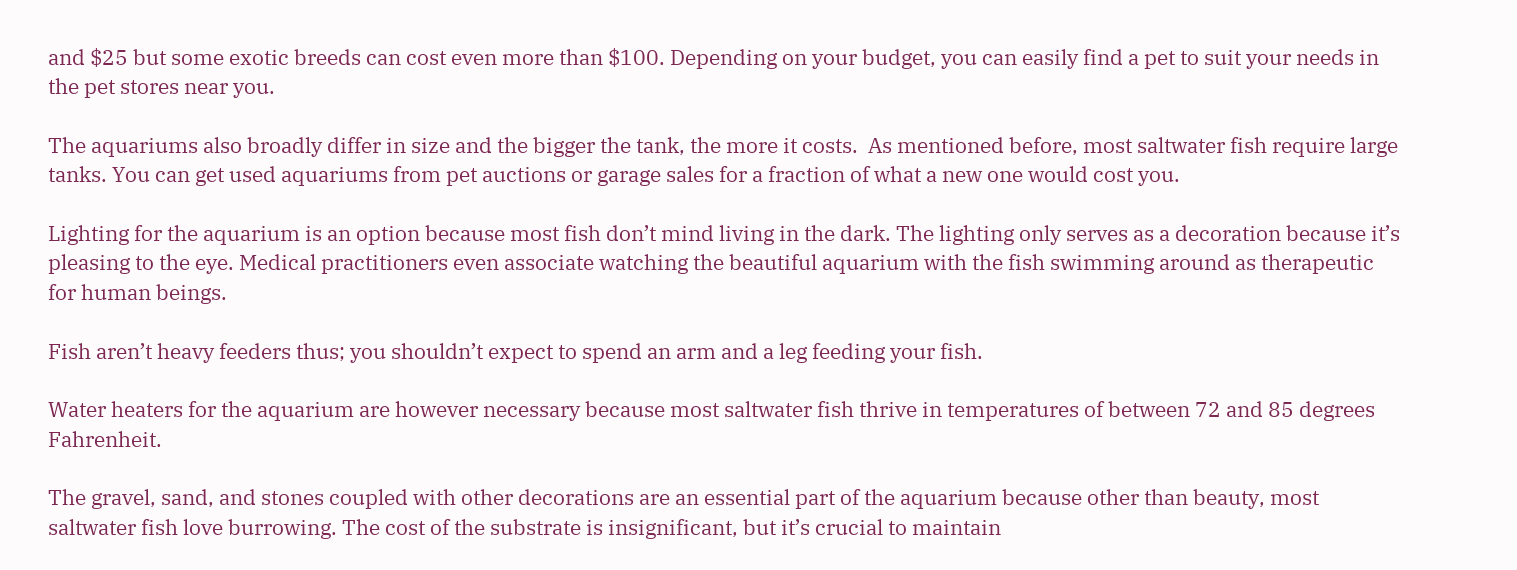and $25 but some exotic breeds can cost even more than $100. Depending on your budget, you can easily find a pet to suit your needs in the pet stores near you.

The aquariums also broadly differ in size and the bigger the tank, the more it costs.  As mentioned before, most saltwater fish require large tanks. You can get used aquariums from pet auctions or garage sales for a fraction of what a new one would cost you.

Lighting for the aquarium is an option because most fish don’t mind living in the dark. The lighting only serves as a decoration because it’s pleasing to the eye. Medical practitioners even associate watching the beautiful aquarium with the fish swimming around as therapeutic for human beings.

Fish aren’t heavy feeders thus; you shouldn’t expect to spend an arm and a leg feeding your fish.

Water heaters for the aquarium are however necessary because most saltwater fish thrive in temperatures of between 72 and 85 degrees Fahrenheit.

The gravel, sand, and stones coupled with other decorations are an essential part of the aquarium because other than beauty, most saltwater fish love burrowing. The cost of the substrate is insignificant, but it’s crucial to maintain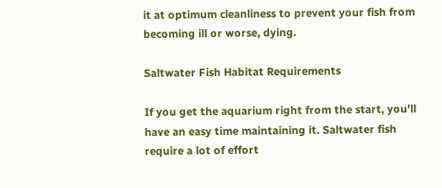it at optimum cleanliness to prevent your fish from becoming ill or worse, dying.

Saltwater Fish Habitat Requirements

If you get the aquarium right from the start, you’ll have an easy time maintaining it. Saltwater fish require a lot of effort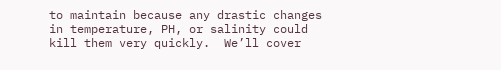to maintain because any drastic changes in temperature, PH, or salinity could kill them very quickly.  We’ll cover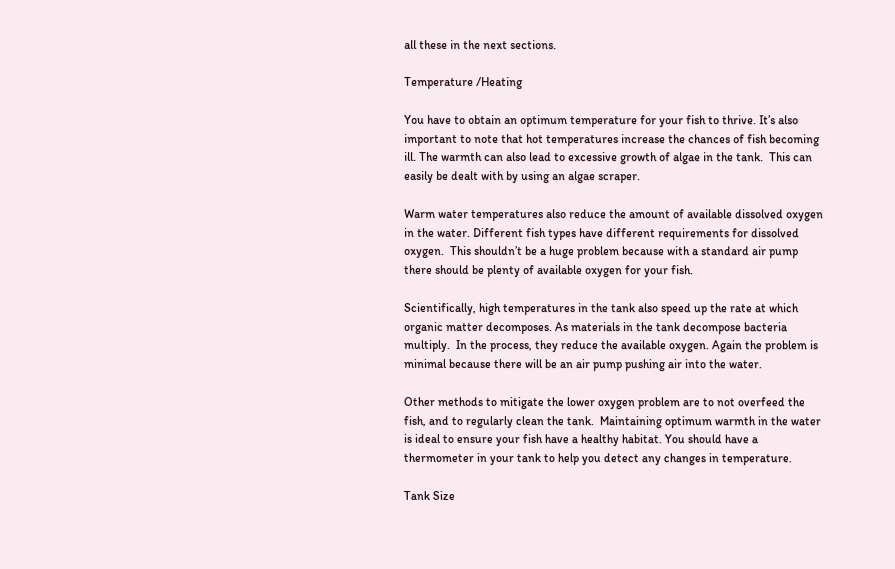all these in the next sections.

Temperature /Heating

You have to obtain an optimum temperature for your fish to thrive. It’s also important to note that hot temperatures increase the chances of fish becoming ill. The warmth can also lead to excessive growth of algae in the tank.  This can easily be dealt with by using an algae scraper.

Warm water temperatures also reduce the amount of available dissolved oxygen in the water. Different fish types have different requirements for dissolved oxygen.  This shouldn’t be a huge problem because with a standard air pump there should be plenty of available oxygen for your fish.

Scientifically, high temperatures in the tank also speed up the rate at which organic matter decomposes. As materials in the tank decompose bacteria multiply.  In the process, they reduce the available oxygen. Again the problem is minimal because there will be an air pump pushing air into the water.

Other methods to mitigate the lower oxygen problem are to not overfeed the fish, and to regularly clean the tank.  Maintaining optimum warmth in the water is ideal to ensure your fish have a healthy habitat. You should have a thermometer in your tank to help you detect any changes in temperature.

Tank Size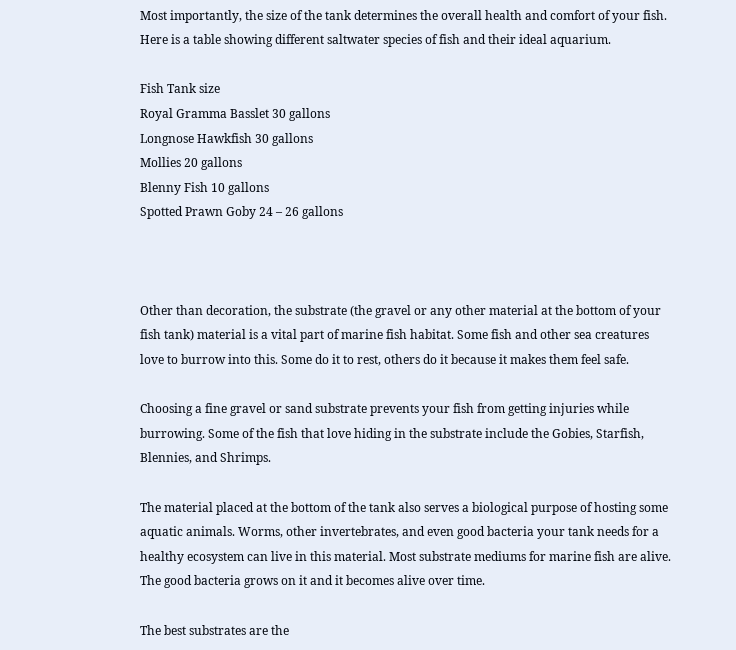Most importantly, the size of the tank determines the overall health and comfort of your fish. Here is a table showing different saltwater species of fish and their ideal aquarium.

Fish Tank size
Royal Gramma Basslet 30 gallons
Longnose Hawkfish 30 gallons
Mollies 20 gallons
Blenny Fish 10 gallons
Spotted Prawn Goby 24 – 26 gallons



Other than decoration, the substrate (the gravel or any other material at the bottom of your fish tank) material is a vital part of marine fish habitat. Some fish and other sea creatures love to burrow into this. Some do it to rest, others do it because it makes them feel safe.

Choosing a fine gravel or sand substrate prevents your fish from getting injuries while burrowing. Some of the fish that love hiding in the substrate include the Gobies, Starfish, Blennies, and Shrimps.

The material placed at the bottom of the tank also serves a biological purpose of hosting some aquatic animals. Worms, other invertebrates, and even good bacteria your tank needs for a healthy ecosystem can live in this material. Most substrate mediums for marine fish are alive.  The good bacteria grows on it and it becomes alive over time.

The best substrates are the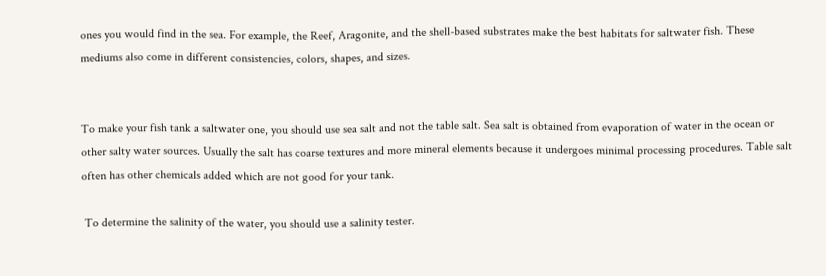ones you would find in the sea. For example, the Reef, Aragonite, and the shell-based substrates make the best habitats for saltwater fish. These mediums also come in different consistencies, colors, shapes, and sizes.


To make your fish tank a saltwater one, you should use sea salt and not the table salt. Sea salt is obtained from evaporation of water in the ocean or other salty water sources. Usually the salt has coarse textures and more mineral elements because it undergoes minimal processing procedures. Table salt often has other chemicals added which are not good for your tank.

 To determine the salinity of the water, you should use a salinity tester.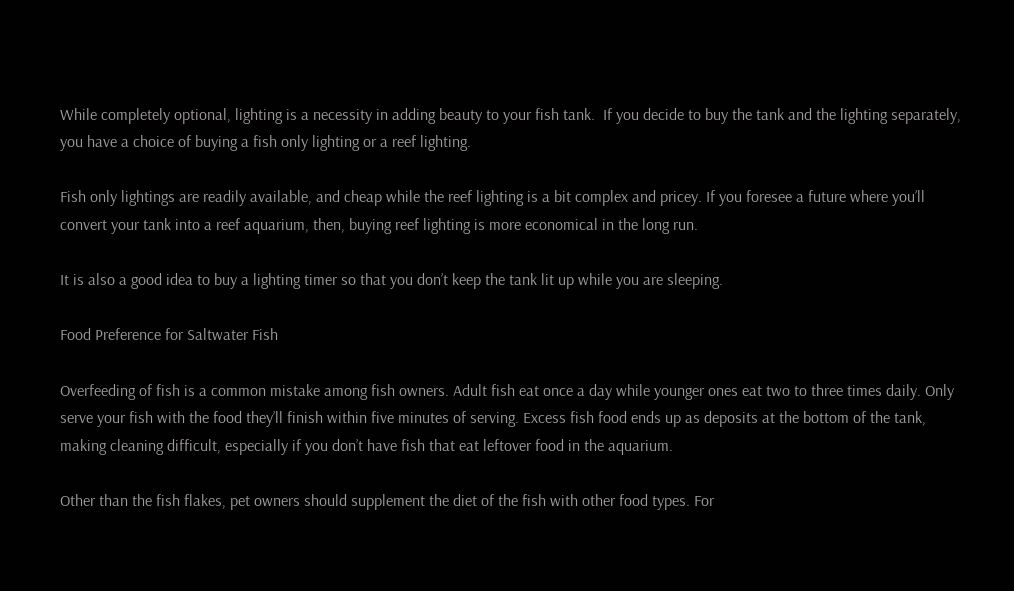While completely optional, lighting is a necessity in adding beauty to your fish tank.  If you decide to buy the tank and the lighting separately, you have a choice of buying a fish only lighting or a reef lighting.

Fish only lightings are readily available, and cheap while the reef lighting is a bit complex and pricey. If you foresee a future where you’ll convert your tank into a reef aquarium, then, buying reef lighting is more economical in the long run.

It is also a good idea to buy a lighting timer so that you don’t keep the tank lit up while you are sleeping.

Food Preference for Saltwater Fish

Overfeeding of fish is a common mistake among fish owners. Adult fish eat once a day while younger ones eat two to three times daily. Only serve your fish with the food they’ll finish within five minutes of serving. Excess fish food ends up as deposits at the bottom of the tank, making cleaning difficult, especially if you don’t have fish that eat leftover food in the aquarium.

Other than the fish flakes, pet owners should supplement the diet of the fish with other food types. For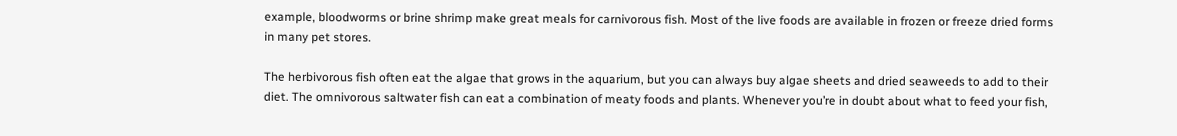example, bloodworms or brine shrimp make great meals for carnivorous fish. Most of the live foods are available in frozen or freeze dried forms in many pet stores.

The herbivorous fish often eat the algae that grows in the aquarium, but you can always buy algae sheets and dried seaweeds to add to their diet. The omnivorous saltwater fish can eat a combination of meaty foods and plants. Whenever you’re in doubt about what to feed your fish,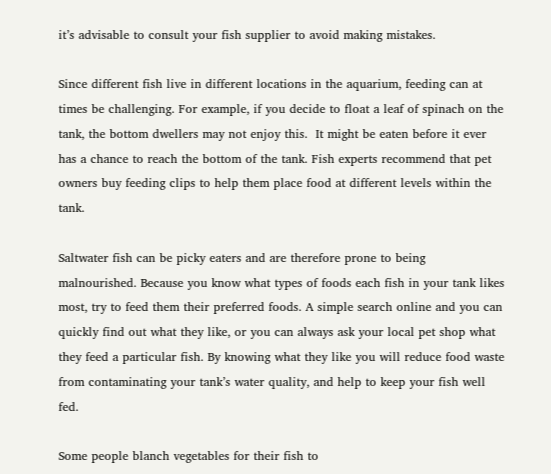it’s advisable to consult your fish supplier to avoid making mistakes.

Since different fish live in different locations in the aquarium, feeding can at times be challenging. For example, if you decide to float a leaf of spinach on the tank, the bottom dwellers may not enjoy this.  It might be eaten before it ever has a chance to reach the bottom of the tank. Fish experts recommend that pet owners buy feeding clips to help them place food at different levels within the tank.

Saltwater fish can be picky eaters and are therefore prone to being malnourished. Because you know what types of foods each fish in your tank likes most, try to feed them their preferred foods. A simple search online and you can quickly find out what they like, or you can always ask your local pet shop what they feed a particular fish. By knowing what they like you will reduce food waste from contaminating your tank’s water quality, and help to keep your fish well fed.

Some people blanch vegetables for their fish to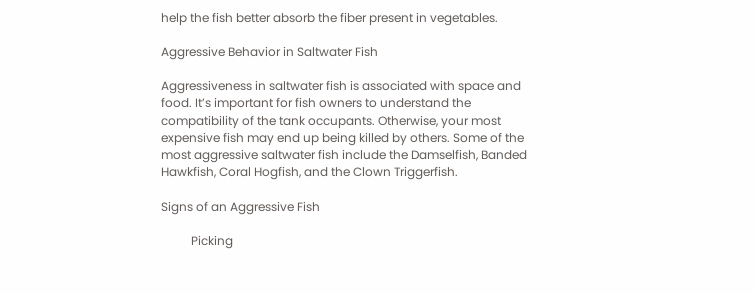help the fish better absorb the fiber present in vegetables.

Aggressive Behavior in Saltwater Fish

Aggressiveness in saltwater fish is associated with space and food. It’s important for fish owners to understand the compatibility of the tank occupants. Otherwise, your most expensive fish may end up being killed by others. Some of the most aggressive saltwater fish include the Damselfish, Banded Hawkfish, Coral Hogfish, and the Clown Triggerfish.

Signs of an Aggressive Fish

          Picking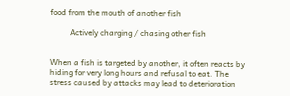food from the mouth of another fish

          Actively charging / chasing other fish


When a fish is targeted by another, it often reacts by hiding for very long hours and refusal to eat. The stress caused by attacks may lead to deterioration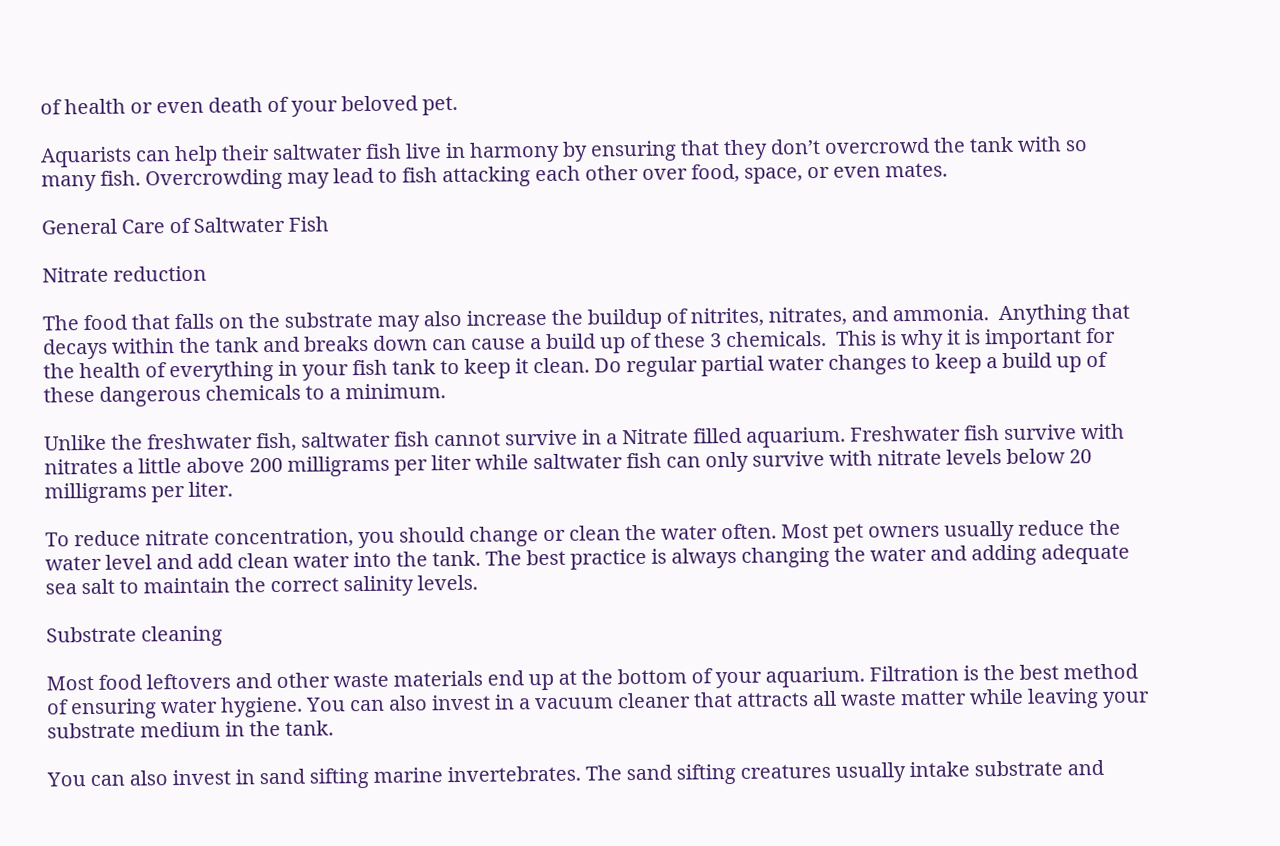of health or even death of your beloved pet.

Aquarists can help their saltwater fish live in harmony by ensuring that they don’t overcrowd the tank with so many fish. Overcrowding may lead to fish attacking each other over food, space, or even mates.

General Care of Saltwater Fish

Nitrate reduction

The food that falls on the substrate may also increase the buildup of nitrites, nitrates, and ammonia.  Anything that decays within the tank and breaks down can cause a build up of these 3 chemicals.  This is why it is important for the health of everything in your fish tank to keep it clean. Do regular partial water changes to keep a build up of these dangerous chemicals to a minimum.

Unlike the freshwater fish, saltwater fish cannot survive in a Nitrate filled aquarium. Freshwater fish survive with nitrates a little above 200 milligrams per liter while saltwater fish can only survive with nitrate levels below 20 milligrams per liter.

To reduce nitrate concentration, you should change or clean the water often. Most pet owners usually reduce the water level and add clean water into the tank. The best practice is always changing the water and adding adequate sea salt to maintain the correct salinity levels.

Substrate cleaning

Most food leftovers and other waste materials end up at the bottom of your aquarium. Filtration is the best method of ensuring water hygiene. You can also invest in a vacuum cleaner that attracts all waste matter while leaving your substrate medium in the tank.

You can also invest in sand sifting marine invertebrates. The sand sifting creatures usually intake substrate and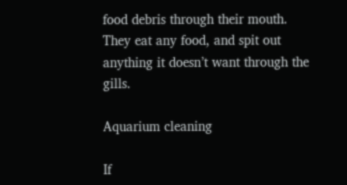food debris through their mouth. They eat any food, and spit out anything it doesn’t want through the gills.

Aquarium cleaning

If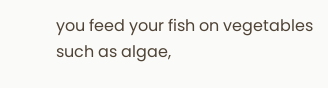you feed your fish on vegetables such as algae,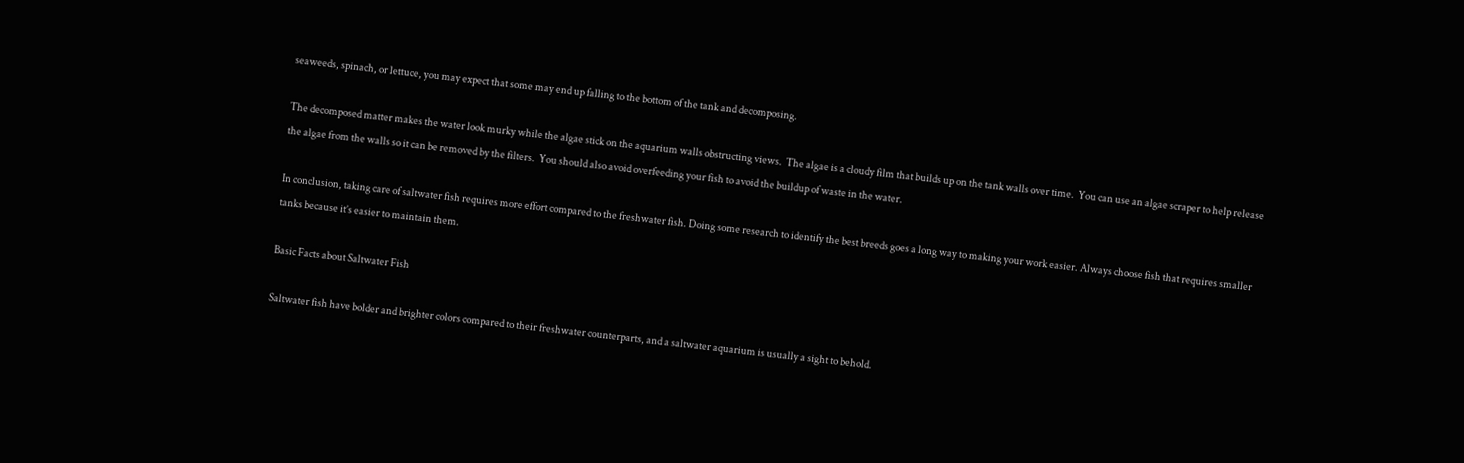seaweeds, spinach, or lettuce, you may expect that some may end up falling to the bottom of the tank and decomposing.

The decomposed matter makes the water look murky while the algae stick on the aquarium walls obstructing views.  The algae is a cloudy film that builds up on the tank walls over time.  You can use an algae scraper to help release the algae from the walls so it can be removed by the filters.  You should also avoid overfeeding your fish to avoid the buildup of waste in the water.

In conclusion, taking care of saltwater fish requires more effort compared to the freshwater fish. Doing some research to identify the best breeds goes a long way to making your work easier. Always choose fish that requires smaller tanks because it’s easier to maintain them.

Basic Facts about Saltwater Fish

Saltwater fish have bolder and brighter colors compared to their freshwater counterparts, and a saltwater aquarium is usually a sight to behold.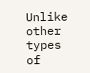Unlike other types of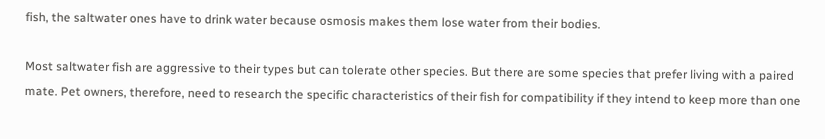fish, the saltwater ones have to drink water because osmosis makes them lose water from their bodies.

Most saltwater fish are aggressive to their types but can tolerate other species. But there are some species that prefer living with a paired mate. Pet owners, therefore, need to research the specific characteristics of their fish for compatibility if they intend to keep more than one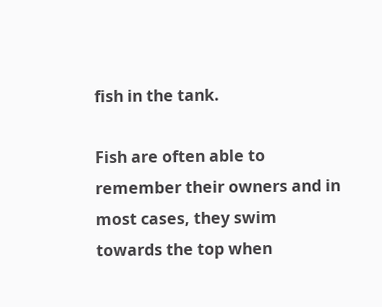fish in the tank.

Fish are often able to remember their owners and in most cases, they swim towards the top when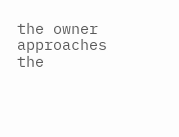the owner approaches the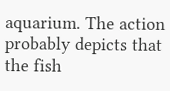aquarium. The action probably depicts that the fish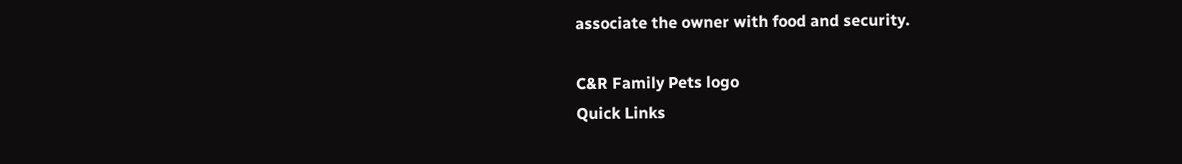associate the owner with food and security.

C&R Family Pets logo
Quick Links